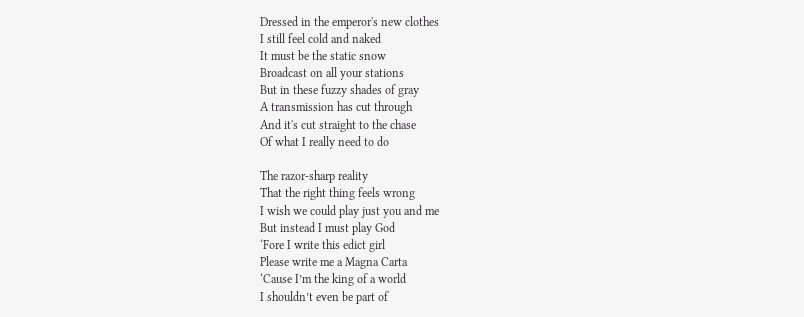Dressed in the emperor's new clothes
I still feel cold and naked
It must be the static snow
Broadcast on all your stations
But in these fuzzy shades of gray
A transmission has cut through
And it's cut straight to the chase
Of what I really need to do

The razor-sharp reality
That the right thing feels wrong
I wish we could play just you and me
But instead I must play God
‘Fore I write this edict girl
Please write me a Magna Carta
‘Cause I’m the king of a world
I shouldn’t even be part of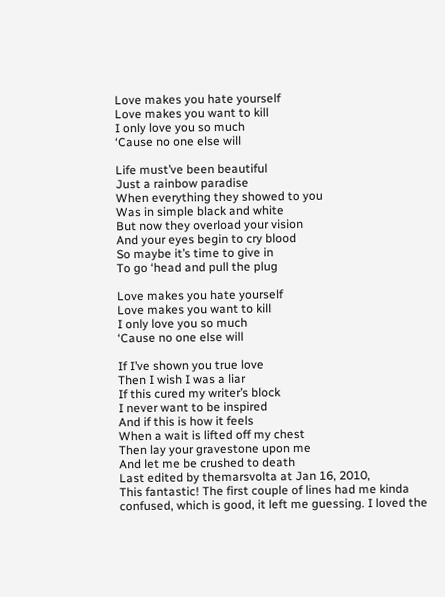Love makes you hate yourself
Love makes you want to kill
I only love you so much
‘Cause no one else will

Life must’ve been beautiful
Just a rainbow paradise
When everything they showed to you
Was in simple black and white
But now they overload your vision
And your eyes begin to cry blood
So maybe it’s time to give in
To go ‘head and pull the plug

Love makes you hate yourself
Love makes you want to kill
I only love you so much
‘Cause no one else will

If I’ve shown you true love
Then I wish I was a liar
If this cured my writer’s block
I never want to be inspired
And if this is how it feels
When a wait is lifted off my chest
Then lay your gravestone upon me
And let me be crushed to death
Last edited by themarsvolta at Jan 16, 2010,
This fantastic! The first couple of lines had me kinda confused, which is good, it left me guessing. I loved the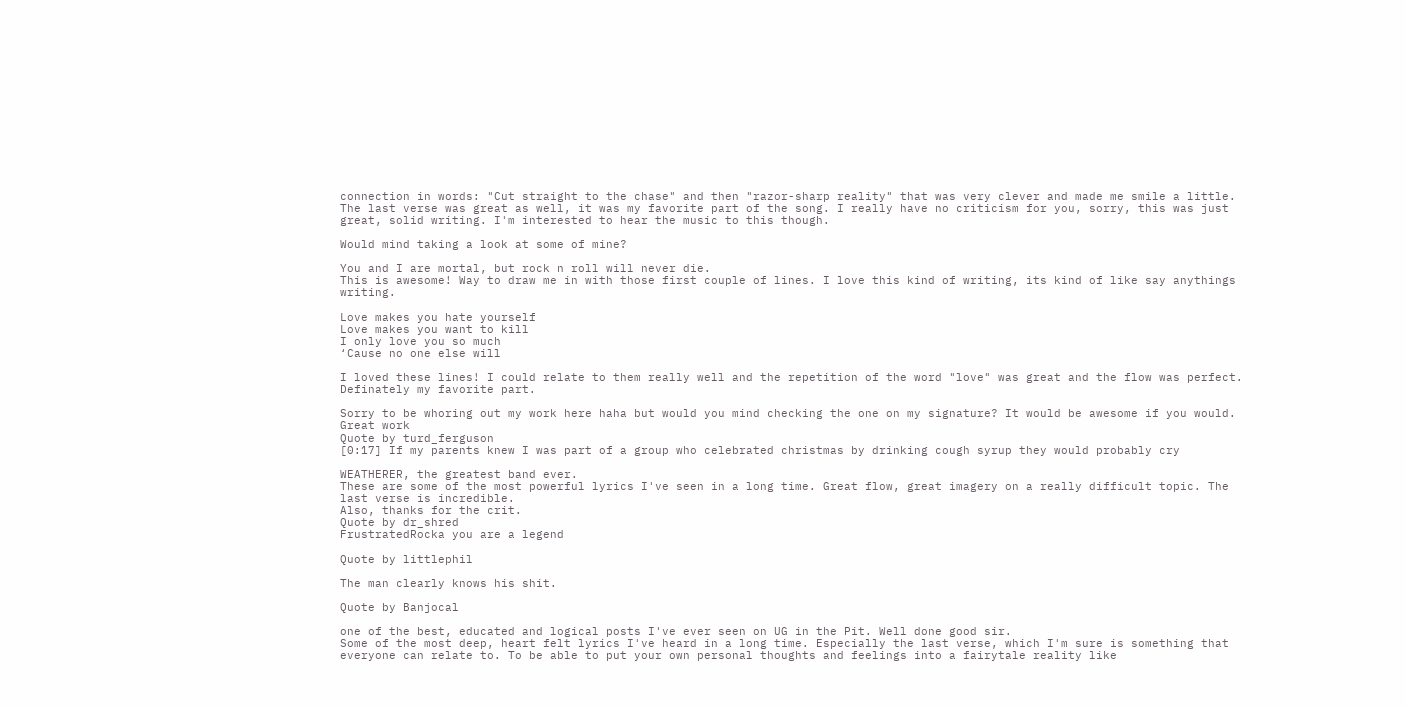connection in words: "Cut straight to the chase" and then "razor-sharp reality" that was very clever and made me smile a little. The last verse was great as well, it was my favorite part of the song. I really have no criticism for you, sorry, this was just great, solid writing. I'm interested to hear the music to this though.

Would mind taking a look at some of mine?

You and I are mortal, but rock n roll will never die.
This is awesome! Way to draw me in with those first couple of lines. I love this kind of writing, its kind of like say anythings writing.

Love makes you hate yourself
Love makes you want to kill
I only love you so much
‘Cause no one else will

I loved these lines! I could relate to them really well and the repetition of the word "love" was great and the flow was perfect. Definately my favorite part.

Sorry to be whoring out my work here haha but would you mind checking the one on my signature? It would be awesome if you would. Great work
Quote by turd_ferguson
[0:17] If my parents knew I was part of a group who celebrated christmas by drinking cough syrup they would probably cry

WEATHERER, the greatest band ever.
These are some of the most powerful lyrics I've seen in a long time. Great flow, great imagery on a really difficult topic. The last verse is incredible.
Also, thanks for the crit.
Quote by dr_shred
FrustratedRocka you are a legend

Quote by littlephil

The man clearly knows his shit.

Quote by Banjocal

one of the best, educated and logical posts I've ever seen on UG in the Pit. Well done good sir.
Some of the most deep, heart felt lyrics I've heard in a long time. Especially the last verse, which I'm sure is something that everyone can relate to. To be able to put your own personal thoughts and feelings into a fairytale reality like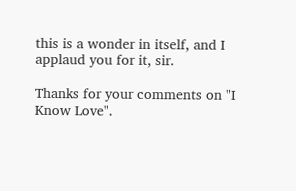this is a wonder in itself, and I applaud you for it, sir.

Thanks for your comments on "I Know Love".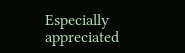Especially appreciated